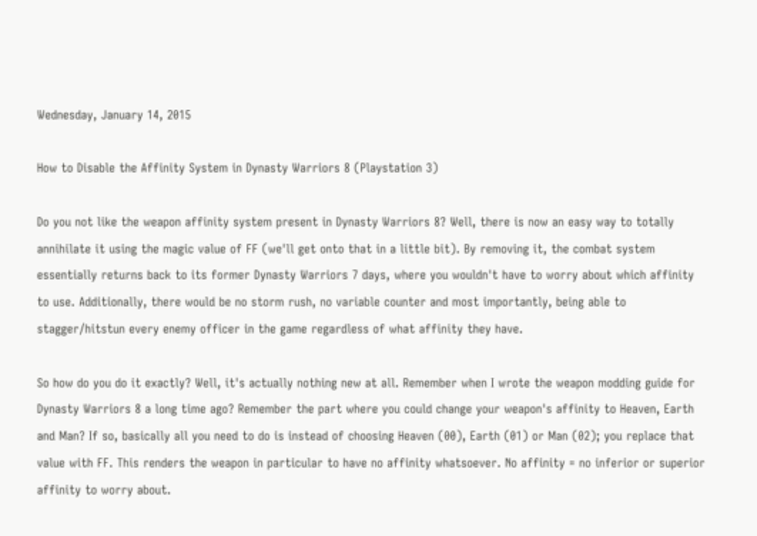Wednesday, January 14, 2015

How to Disable the Affinity System in Dynasty Warriors 8 (Playstation 3)

Do you not like the weapon affinity system present in Dynasty Warriors 8? Well, there is now an easy way to totally annihilate it using the magic value of FF (we'll get onto that in a little bit). By removing it, the combat system essentially returns back to its former Dynasty Warriors 7 days, where you wouldn't have to worry about which affinity to use. Additionally, there would be no storm rush, no variable counter and most importantly, being able to stagger/hitstun every enemy officer in the game regardless of what affinity they have.

So how do you do it exactly? Well, it's actually nothing new at all. Remember when I wrote the weapon modding guide for Dynasty Warriors 8 a long time ago? Remember the part where you could change your weapon's affinity to Heaven, Earth and Man? If so, basically all you need to do is instead of choosing Heaven (00), Earth (01) or Man (02); you replace that value with FF. This renders the weapon in particular to have no affinity whatsoever. No affinity = no inferior or superior affinity to worry about.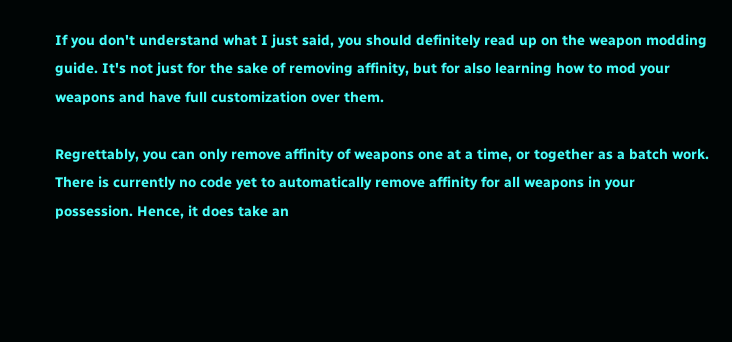If you don't understand what I just said, you should definitely read up on the weapon modding guide. It's not just for the sake of removing affinity, but for also learning how to mod your weapons and have full customization over them.

Regrettably, you can only remove affinity of weapons one at a time, or together as a batch work. There is currently no code yet to automatically remove affinity for all weapons in your possession. Hence, it does take an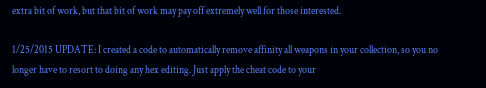extra bit of work, but that bit of work may pay off extremely well for those interested.

1/25/2015 UPDATE: I created a code to automatically remove affinity all weapons in your collection, so you no longer have to resort to doing any hex editing. Just apply the cheat code to your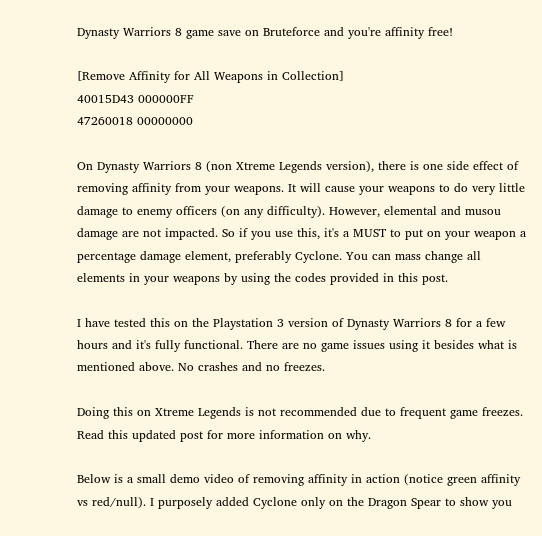Dynasty Warriors 8 game save on Bruteforce and you're affinity free!

[Remove Affinity for All Weapons in Collection]
40015D43 000000FF
47260018 00000000

On Dynasty Warriors 8 (non Xtreme Legends version), there is one side effect of removing affinity from your weapons. It will cause your weapons to do very little damage to enemy officers (on any difficulty). However, elemental and musou damage are not impacted. So if you use this, it's a MUST to put on your weapon a percentage damage element, preferably Cyclone. You can mass change all elements in your weapons by using the codes provided in this post.

I have tested this on the Playstation 3 version of Dynasty Warriors 8 for a few hours and it's fully functional. There are no game issues using it besides what is mentioned above. No crashes and no freezes.

Doing this on Xtreme Legends is not recommended due to frequent game freezes. Read this updated post for more information on why.

Below is a small demo video of removing affinity in action (notice green affinity vs red/null). I purposely added Cyclone only on the Dragon Spear to show you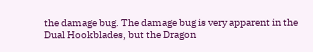the damage bug. The damage bug is very apparent in the Dual Hookblades, but the Dragon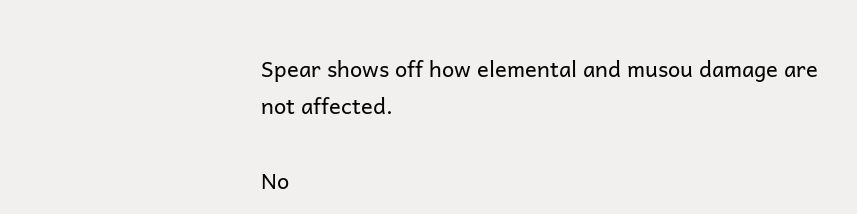Spear shows off how elemental and musou damage are not affected.

No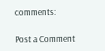comments:

Post a Comment